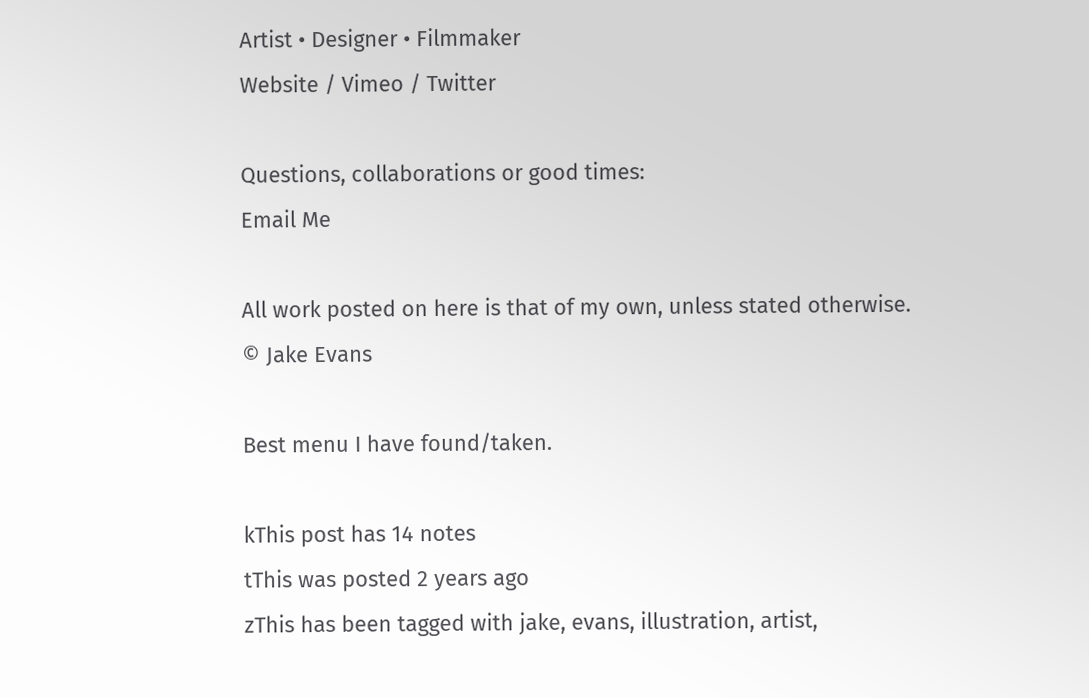Artist • Designer • Filmmaker
Website / Vimeo / Twitter

Questions, collaborations or good times:
Email Me

All work posted on here is that of my own, unless stated otherwise.
© Jake Evans

Best menu I have found/taken.

kThis post has 14 notes
tThis was posted 2 years ago
zThis has been tagged with jake, evans, illustration, artist,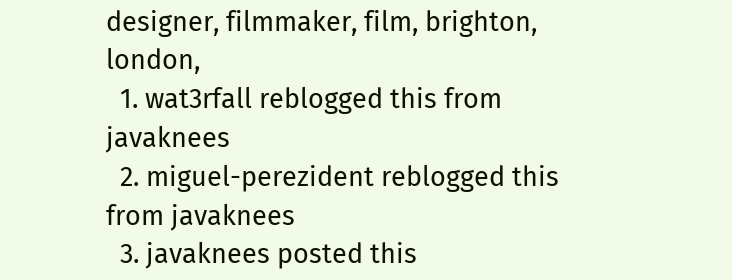designer, filmmaker, film, brighton, london,
  1. wat3rfall reblogged this from javaknees
  2. miguel-perezident reblogged this from javaknees
  3. javaknees posted this